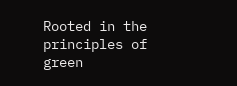Rooted in the principles of green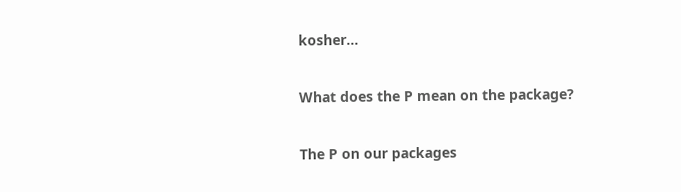kosher...

What does the P mean on the package?

The P on our packages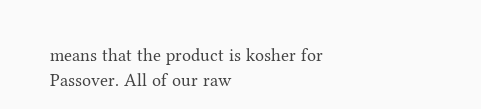means that the product is kosher for Passover. All of our raw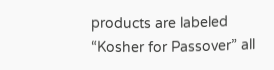products are labeled “Kosher for Passover” all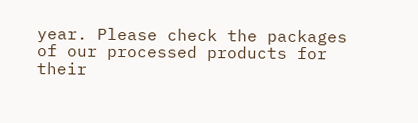year. Please check the packages of our processed products for their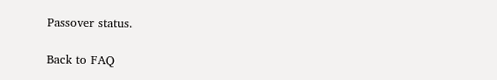Passover status.

Back to FAQ